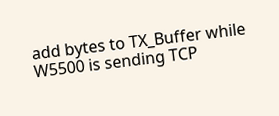add bytes to TX_Buffer while W5500 is sending TCP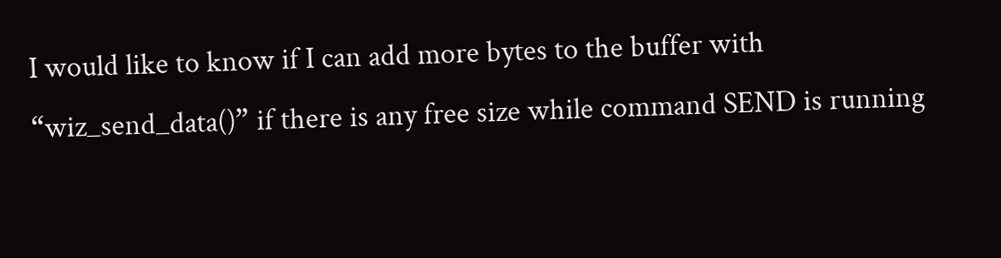I would like to know if I can add more bytes to the buffer with “wiz_send_data()” if there is any free size while command SEND is running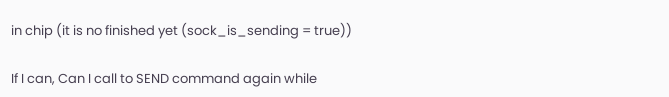in chip (it is no finished yet (sock_is_sending = true))

If I can, Can I call to SEND command again while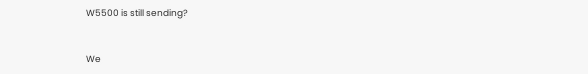W5500 is still sending?


We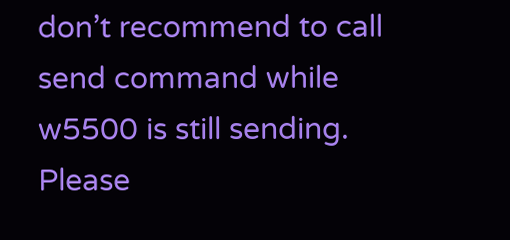don’t recommend to call send command while w5500 is still sending.
Please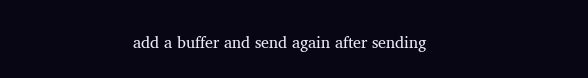add a buffer and send again after sending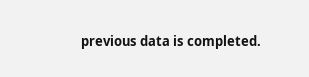previous data is completed.